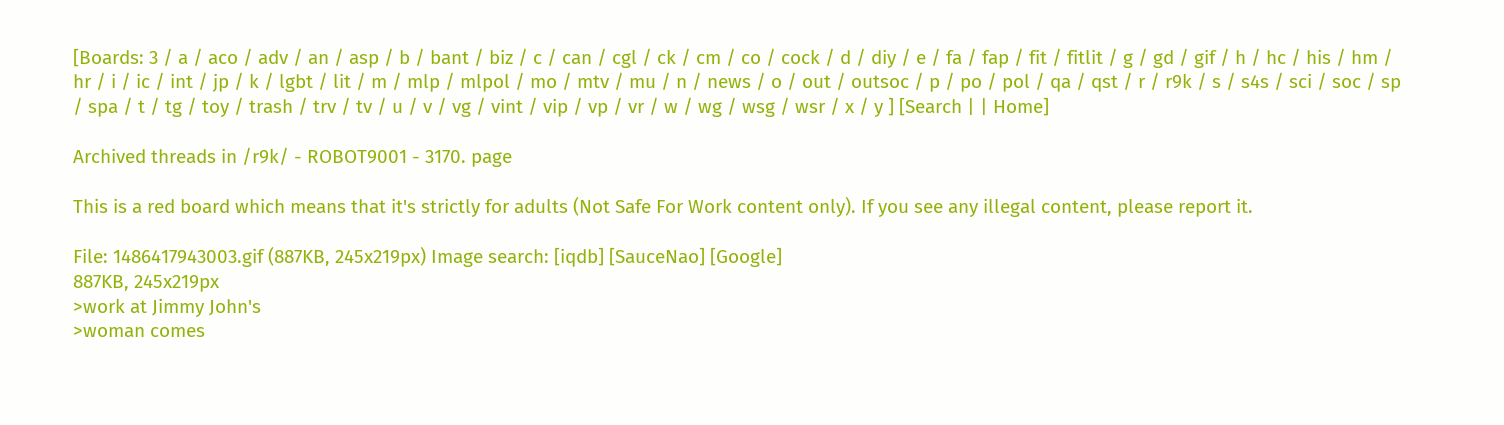[Boards: 3 / a / aco / adv / an / asp / b / bant / biz / c / can / cgl / ck / cm / co / cock / d / diy / e / fa / fap / fit / fitlit / g / gd / gif / h / hc / his / hm / hr / i / ic / int / jp / k / lgbt / lit / m / mlp / mlpol / mo / mtv / mu / n / news / o / out / outsoc / p / po / pol / qa / qst / r / r9k / s / s4s / sci / soc / sp / spa / t / tg / toy / trash / trv / tv / u / v / vg / vint / vip / vp / vr / w / wg / wsg / wsr / x / y ] [Search | | Home]

Archived threads in /r9k/ - ROBOT9001 - 3170. page

This is a red board which means that it's strictly for adults (Not Safe For Work content only). If you see any illegal content, please report it.

File: 1486417943003.gif (887KB, 245x219px) Image search: [iqdb] [SauceNao] [Google]
887KB, 245x219px
>work at Jimmy John's
>woman comes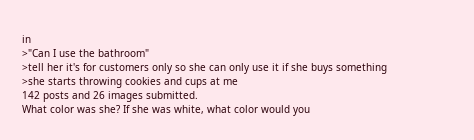in
>"Can I use the bathroom"
>tell her it's for customers only so she can only use it if she buys something
>she starts throwing cookies and cups at me
142 posts and 26 images submitted.
What color was she? If she was white, what color would you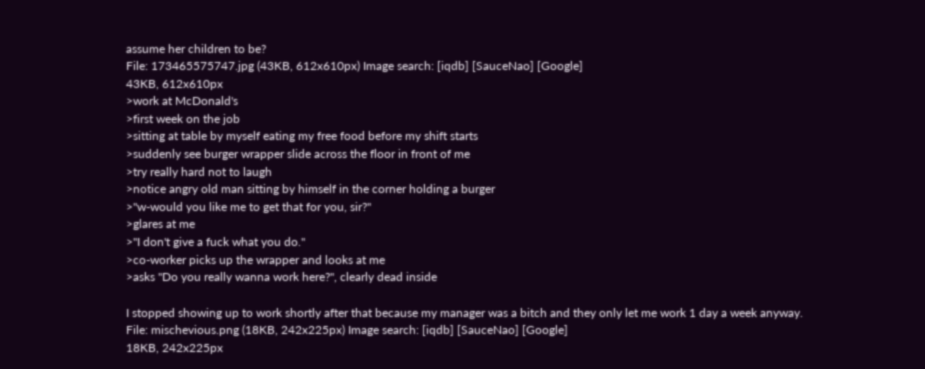assume her children to be?
File: 173465575747.jpg (43KB, 612x610px) Image search: [iqdb] [SauceNao] [Google]
43KB, 612x610px
>work at McDonald's
>first week on the job
>sitting at table by myself eating my free food before my shift starts
>suddenly see burger wrapper slide across the floor in front of me
>try really hard not to laugh
>notice angry old man sitting by himself in the corner holding a burger
>"w-would you like me to get that for you, sir?"
>glares at me
>"I don't give a fuck what you do."
>co-worker picks up the wrapper and looks at me
>asks "Do you really wanna work here?", clearly dead inside

I stopped showing up to work shortly after that because my manager was a bitch and they only let me work 1 day a week anyway.
File: mischevious.png (18KB, 242x225px) Image search: [iqdb] [SauceNao] [Google]
18KB, 242x225px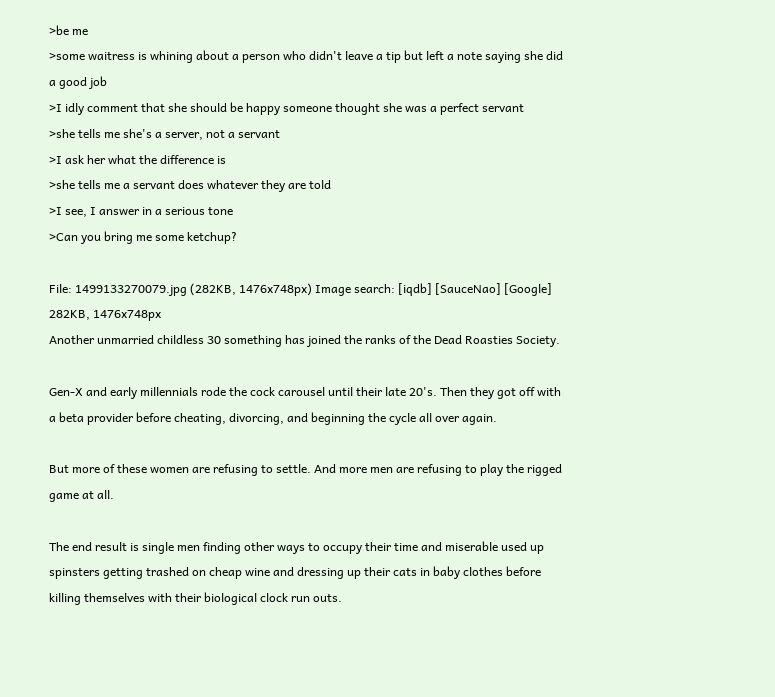>be me
>some waitress is whining about a person who didn't leave a tip but left a note saying she did a good job
>I idly comment that she should be happy someone thought she was a perfect servant
>she tells me she's a server, not a servant
>I ask her what the difference is
>she tells me a servant does whatever they are told
>I see, I answer in a serious tone
>Can you bring me some ketchup?

File: 1499133270079.jpg (282KB, 1476x748px) Image search: [iqdb] [SauceNao] [Google]
282KB, 1476x748px
Another unmarried childless 30 something has joined the ranks of the Dead Roasties Society.

Gen-X and early millennials rode the cock carousel until their late 20's. Then they got off with a beta provider before cheating, divorcing, and beginning the cycle all over again.

But more of these women are refusing to settle. And more men are refusing to play the rigged game at all.

The end result is single men finding other ways to occupy their time and miserable used up spinsters getting trashed on cheap wine and dressing up their cats in baby clothes before killing themselves with their biological clock run outs.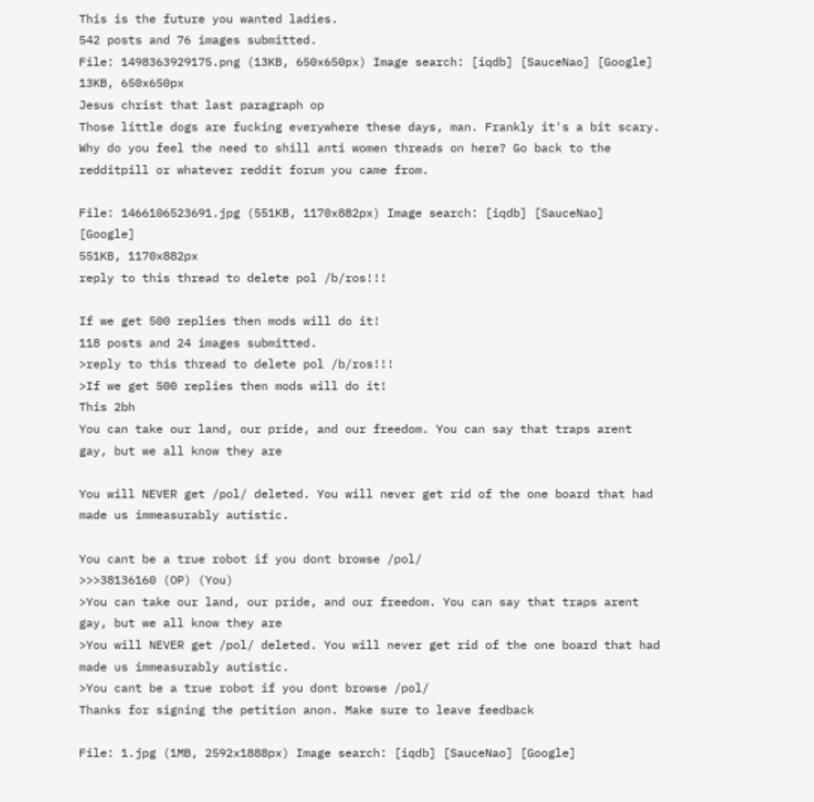This is the future you wanted ladies.
542 posts and 76 images submitted.
File: 1498363929175.png (13KB, 650x650px) Image search: [iqdb] [SauceNao] [Google]
13KB, 650x650px
Jesus christ that last paragraph op
Those little dogs are fucking everywhere these days, man. Frankly it's a bit scary.
Why do you feel the need to shill anti women threads on here? Go back to the redditpill or whatever reddit forum you came from.

File: 1466106523691.jpg (551KB, 1170x882px) Image search: [iqdb] [SauceNao] [Google]
551KB, 1170x882px
reply to this thread to delete pol /b/ros!!!

If we get 500 replies then mods will do it!
118 posts and 24 images submitted.
>reply to this thread to delete pol /b/ros!!!
>If we get 500 replies then mods will do it!
This 2bh
You can take our land, our pride, and our freedom. You can say that traps arent gay, but we all know they are

You will NEVER get /pol/ deleted. You will never get rid of the one board that had made us immeasurably autistic.

You cant be a true robot if you dont browse /pol/
>>>38136160 (OP) (You)
>You can take our land, our pride, and our freedom. You can say that traps arent gay, but we all know they are
>You will NEVER get /pol/ deleted. You will never get rid of the one board that had made us immeasurably autistic.
>You cant be a true robot if you dont browse /pol/
Thanks for signing the petition anon. Make sure to leave feedback

File: 1.jpg (1MB, 2592x1888px) Image search: [iqdb] [SauceNao] [Google]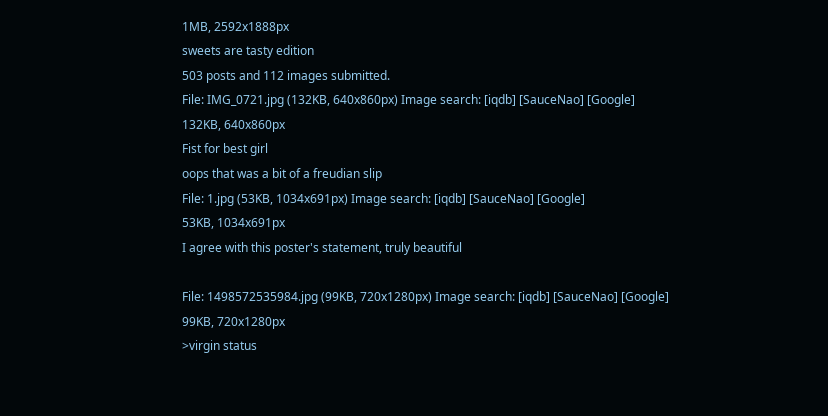1MB, 2592x1888px
sweets are tasty edition
503 posts and 112 images submitted.
File: IMG_0721.jpg (132KB, 640x860px) Image search: [iqdb] [SauceNao] [Google]
132KB, 640x860px
Fist for best girl
oops that was a bit of a freudian slip
File: 1.jpg (53KB, 1034x691px) Image search: [iqdb] [SauceNao] [Google]
53KB, 1034x691px
I agree with this poster's statement, truly beautiful

File: 1498572535984.jpg (99KB, 720x1280px) Image search: [iqdb] [SauceNao] [Google]
99KB, 720x1280px
>virgin status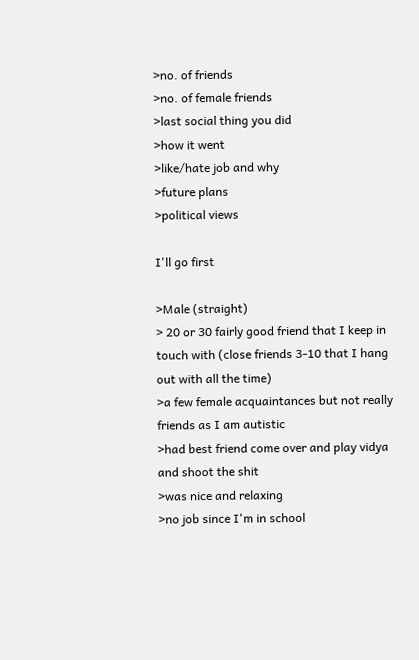>no. of friends
>no. of female friends
>last social thing you did
>how it went
>like/hate job and why
>future plans
>political views

I'll go first

>Male (straight)
> 20 or 30 fairly good friend that I keep in touch with (close friends 3-10 that I hang out with all the time)
>a few female acquaintances but not really friends as I am autistic
>had best friend come over and play vidya and shoot the shit
>was nice and relaxing
>no job since I'm in school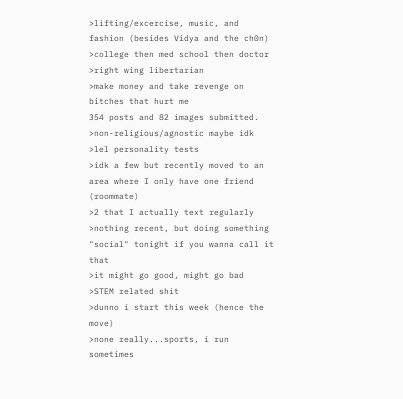>lifting/excercise, music, and fashion (besides Vidya and the ch0n)
>college then med school then doctor
>right wing libertarian
>make money and take revenge on bitches that hurt me
354 posts and 82 images submitted.
>non-religious/agnostic maybe idk
>lel personality tests
>idk a few but recently moved to an area where I only have one friend (roommate)
>2 that I actually text regularly
>nothing recent, but doing something "social" tonight if you wanna call it that
>it might go good, might go bad
>STEM related shit
>dunno i start this week (hence the move)
>none really...sports, i run sometimes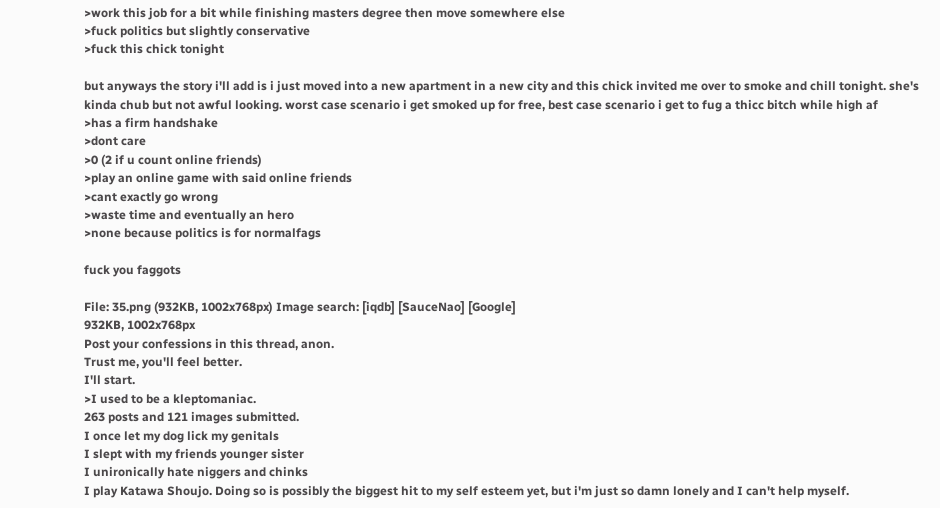>work this job for a bit while finishing masters degree then move somewhere else
>fuck politics but slightly conservative
>fuck this chick tonight

but anyways the story i'll add is i just moved into a new apartment in a new city and this chick invited me over to smoke and chill tonight. she's kinda chub but not awful looking. worst case scenario i get smoked up for free, best case scenario i get to fug a thicc bitch while high af
>has a firm handshake
>dont care
>0 (2 if u count online friends)
>play an online game with said online friends
>cant exactly go wrong
>waste time and eventually an hero
>none because politics is for normalfags

fuck you faggots

File: 35.png (932KB, 1002x768px) Image search: [iqdb] [SauceNao] [Google]
932KB, 1002x768px
Post your confessions in this thread, anon.
Trust me, you'll feel better.
I'll start.
>I used to be a kleptomaniac.
263 posts and 121 images submitted.
I once let my dog lick my genitals
I slept with my friends younger sister
I unironically hate niggers and chinks
I play Katawa Shoujo. Doing so is possibly the biggest hit to my self esteem yet, but i'm just so damn lonely and I can't help myself.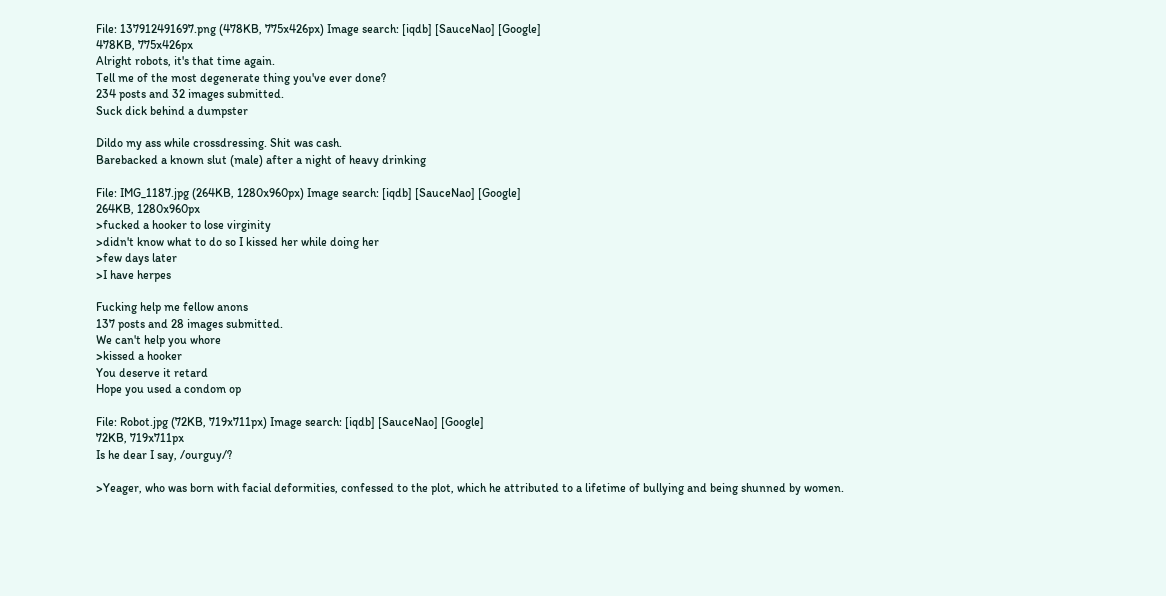File: 137912491697.png (478KB, 775x426px) Image search: [iqdb] [SauceNao] [Google]
478KB, 775x426px
Alright robots, it's that time again.
Tell me of the most degenerate thing you've ever done?
234 posts and 32 images submitted.
Suck dick behind a dumpster

Dildo my ass while crossdressing. Shit was cash.
Barebacked a known slut (male) after a night of heavy drinking

File: IMG_1187.jpg (264KB, 1280x960px) Image search: [iqdb] [SauceNao] [Google]
264KB, 1280x960px
>fucked a hooker to lose virginity
>didn't know what to do so I kissed her while doing her
>few days later
>I have herpes

Fucking help me fellow anons
137 posts and 28 images submitted.
We can't help you whore
>kissed a hooker
You deserve it retard
Hope you used a condom op

File: Robot.jpg (72KB, 719x711px) Image search: [iqdb] [SauceNao] [Google]
72KB, 719x711px
Is he dear I say, /ourguy/?

>Yeager, who was born with facial deformities, confessed to the plot, which he attributed to a lifetime of bullying and being shunned by women.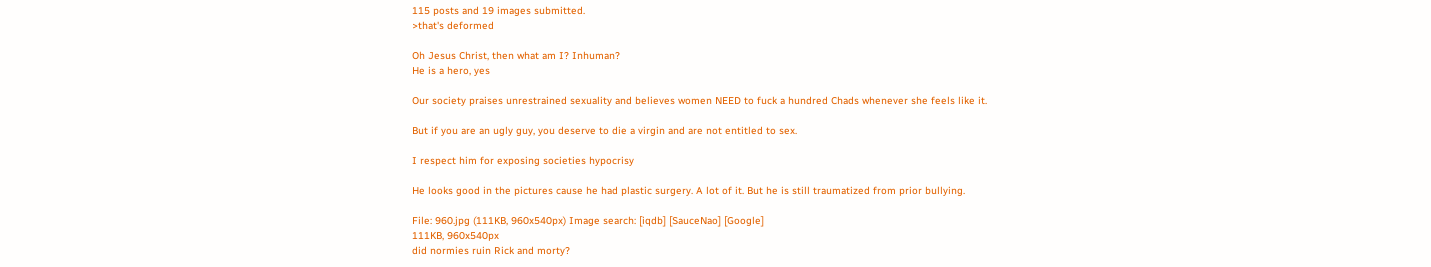115 posts and 19 images submitted.
>that's deformed

Oh Jesus Christ, then what am I? Inhuman?
He is a hero, yes

Our society praises unrestrained sexuality and believes women NEED to fuck a hundred Chads whenever she feels like it.

But if you are an ugly guy, you deserve to die a virgin and are not entitled to sex.

I respect him for exposing societies hypocrisy

He looks good in the pictures cause he had plastic surgery. A lot of it. But he is still traumatized from prior bullying.

File: 960.jpg (111KB, 960x540px) Image search: [iqdb] [SauceNao] [Google]
111KB, 960x540px
did normies ruin Rick and morty?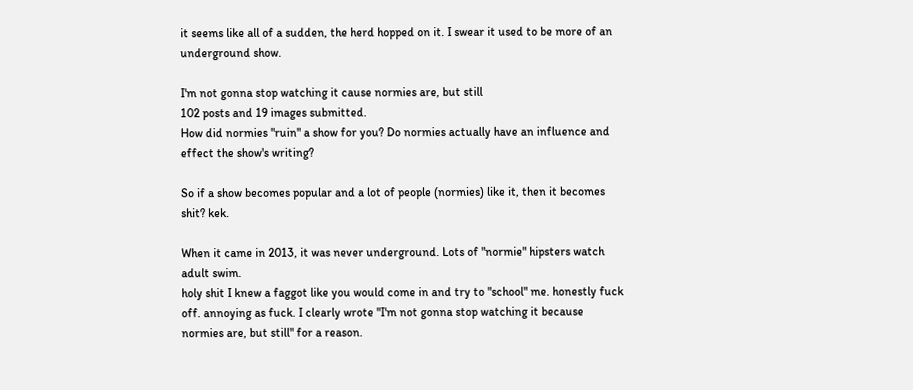it seems like all of a sudden, the herd hopped on it. I swear it used to be more of an underground show.

I'm not gonna stop watching it cause normies are, but still
102 posts and 19 images submitted.
How did normies "ruin" a show for you? Do normies actually have an influence and effect the show's writing?

So if a show becomes popular and a lot of people (normies) like it, then it becomes shit? kek.

When it came in 2013, it was never underground. Lots of "normie" hipsters watch adult swim.
holy shit I knew a faggot like you would come in and try to "school" me. honestly fuck off. annoying as fuck. I clearly wrote "I'm not gonna stop watching it because normies are, but still" for a reason.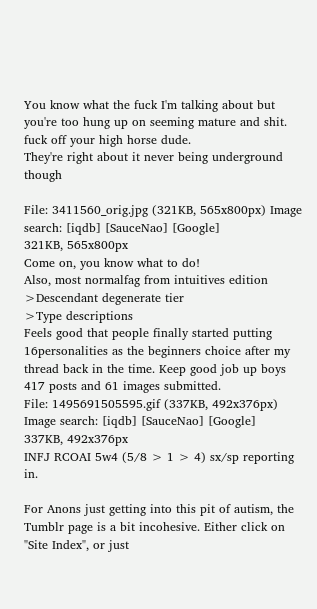You know what the fuck I'm talking about but you're too hung up on seeming mature and shit. fuck off your high horse dude.
They're right about it never being underground though

File: 3411560_orig.jpg (321KB, 565x800px) Image search: [iqdb] [SauceNao] [Google]
321KB, 565x800px
Come on, you know what to do!
Also, most normalfag from intuitives edition
>Descendant degenerate tier
>Type descriptions
Feels good that people finally started putting 16personalities as the beginners choice after my thread back in the time. Keep good job up boys
417 posts and 61 images submitted.
File: 1495691505595.gif (337KB, 492x376px) Image search: [iqdb] [SauceNao] [Google]
337KB, 492x376px
INFJ RCOAI 5w4 (5/8 > 1 > 4) sx/sp reporting in.

For Anons just getting into this pit of autism, the Tumblr page is a bit incohesive. Either click on "Site Index", or just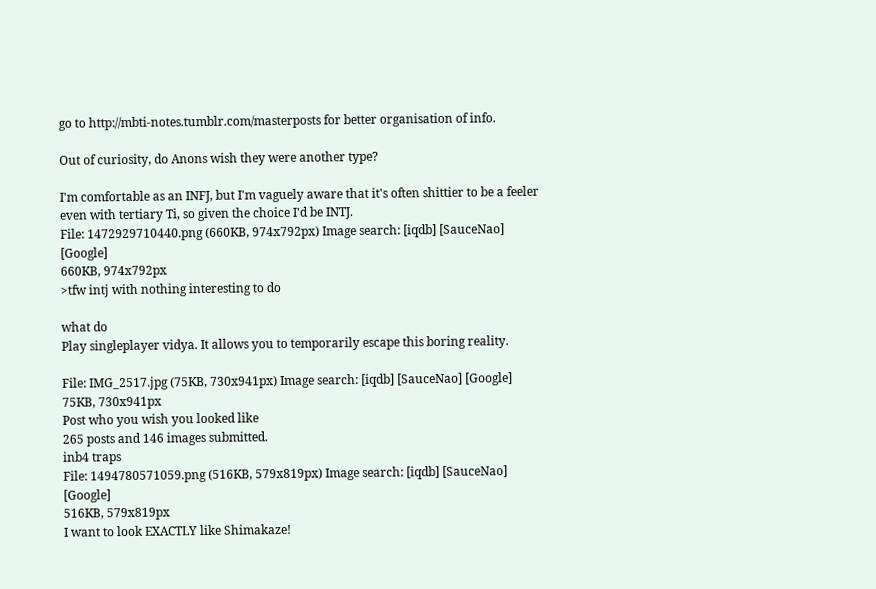go to http://mbti-notes.tumblr.com/masterposts for better organisation of info.

Out of curiosity, do Anons wish they were another type?

I'm comfortable as an INFJ, but I'm vaguely aware that it's often shittier to be a feeler even with tertiary Ti, so given the choice I'd be INTJ.
File: 1472929710440.png (660KB, 974x792px) Image search: [iqdb] [SauceNao] [Google]
660KB, 974x792px
>tfw intj with nothing interesting to do

what do
Play singleplayer vidya. It allows you to temporarily escape this boring reality.

File: IMG_2517.jpg (75KB, 730x941px) Image search: [iqdb] [SauceNao] [Google]
75KB, 730x941px
Post who you wish you looked like
265 posts and 146 images submitted.
inb4 traps
File: 1494780571059.png (516KB, 579x819px) Image search: [iqdb] [SauceNao] [Google]
516KB, 579x819px
I want to look EXACTLY like Shimakaze!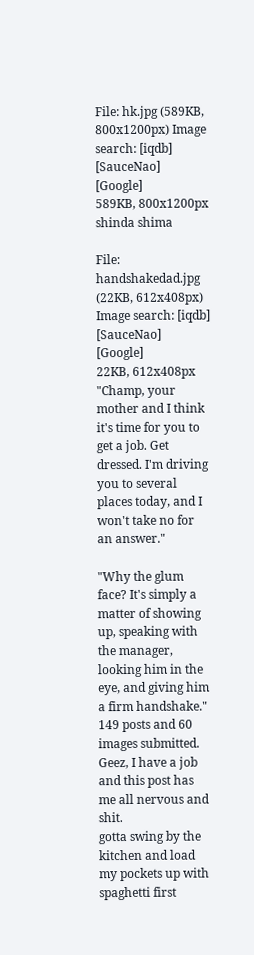File: hk.jpg (589KB, 800x1200px) Image search: [iqdb] [SauceNao] [Google]
589KB, 800x1200px
shinda shima

File: handshakedad.jpg (22KB, 612x408px) Image search: [iqdb] [SauceNao] [Google]
22KB, 612x408px
"Champ, your mother and I think it's time for you to get a job. Get dressed. I'm driving you to several places today, and I won't take no for an answer."

"Why the glum face? It's simply a matter of showing up, speaking with the manager, looking him in the eye, and giving him a firm handshake."
149 posts and 60 images submitted.
Geez, I have a job and this post has me all nervous and shit.
gotta swing by the kitchen and load my pockets up with spaghetti first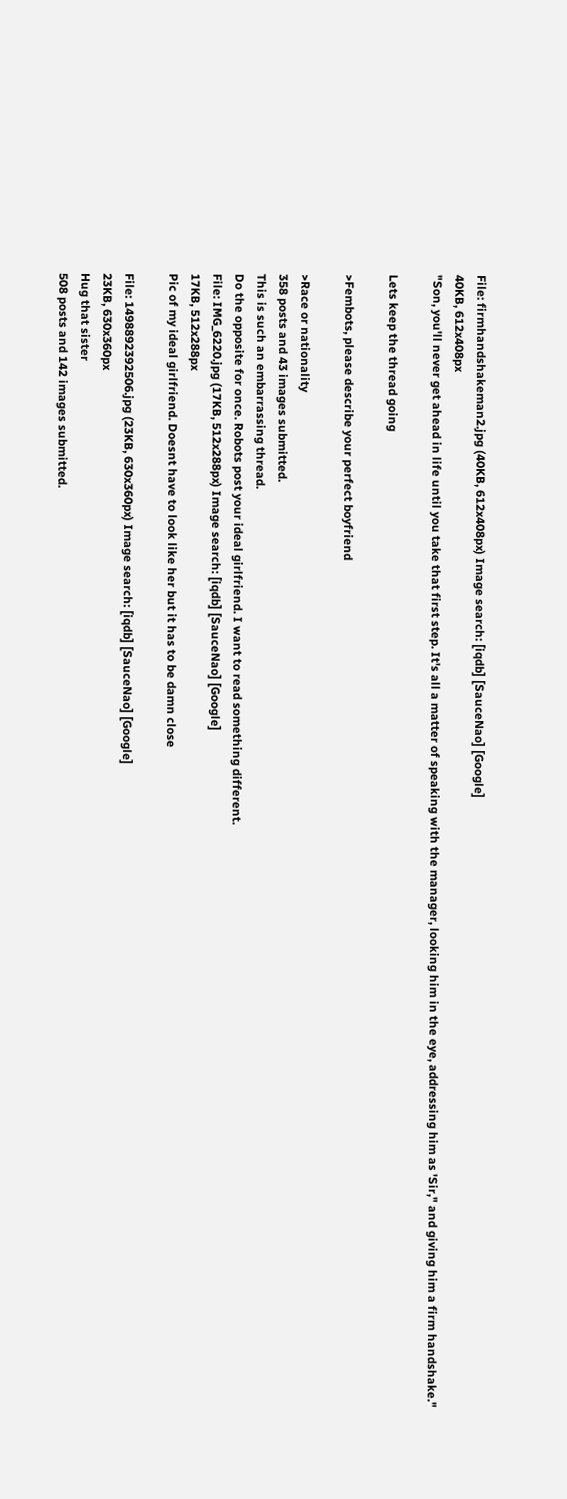File: firmhandshakeman2.jpg (40KB, 612x408px) Image search: [iqdb] [SauceNao] [Google]
40KB, 612x408px
"Son, you'll never get ahead in life until you take that first step. It's all a matter of speaking with the manager, looking him in the eye, addressing him as 'Sir," and giving him a firm handshake."

Lets keep the thread going

>Fembots, please describe your perfect boyfriend

>Race or nationality
358 posts and 43 images submitted.
This is such an embarrassing thread.
Do the opposite for once. Robots post your ideal girlfriend. I want to read something different.
File: IMG_6220.jpg (17KB, 512x288px) Image search: [iqdb] [SauceNao] [Google]
17KB, 512x288px
Pic of my ideal girlfriend. Doesnt have to look like her but it has to be damn close

File: 1498892392506.jpg (23KB, 630x360px) Image search: [iqdb] [SauceNao] [Google]
23KB, 630x360px
Hug that sister
508 posts and 142 images submitted.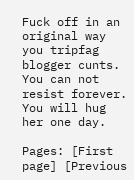Fuck off in an original way you tripfag blogger cunts.
You can not resist forever. You will hug her one day.

Pages: [First page] [Previous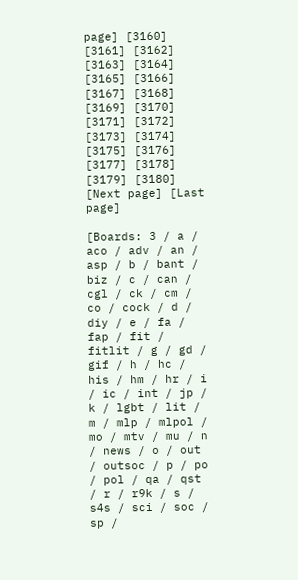page] [3160] [3161] [3162] [3163] [3164] [3165] [3166] [3167] [3168] [3169] [3170] [3171] [3172] [3173] [3174] [3175] [3176] [3177] [3178] [3179] [3180] [Next page] [Last page]

[Boards: 3 / a / aco / adv / an / asp / b / bant / biz / c / can / cgl / ck / cm / co / cock / d / diy / e / fa / fap / fit / fitlit / g / gd / gif / h / hc / his / hm / hr / i / ic / int / jp / k / lgbt / lit / m / mlp / mlpol / mo / mtv / mu / n / news / o / out / outsoc / p / po / pol / qa / qst / r / r9k / s / s4s / sci / soc / sp /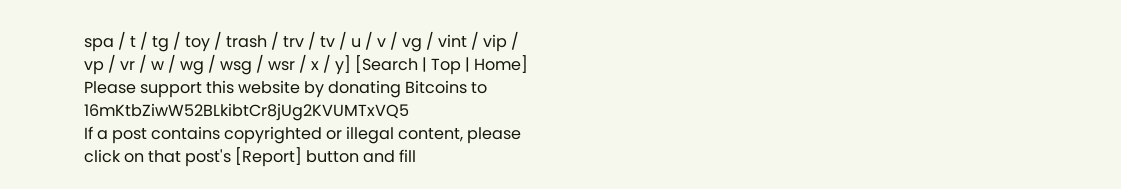spa / t / tg / toy / trash / trv / tv / u / v / vg / vint / vip / vp / vr / w / wg / wsg / wsr / x / y] [Search | Top | Home]
Please support this website by donating Bitcoins to 16mKtbZiwW52BLkibtCr8jUg2KVUMTxVQ5
If a post contains copyrighted or illegal content, please click on that post's [Report] button and fill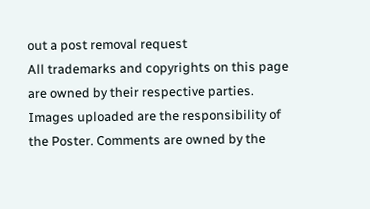out a post removal request
All trademarks and copyrights on this page are owned by their respective parties. Images uploaded are the responsibility of the Poster. Comments are owned by the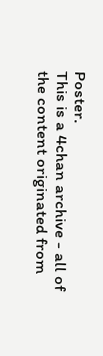Poster.
This is a 4chan archive - all of the content originated from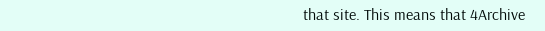that site. This means that 4Archive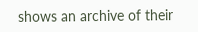shows an archive of their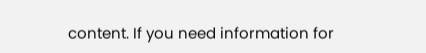content. If you need information for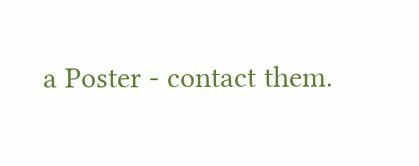a Poster - contact them.